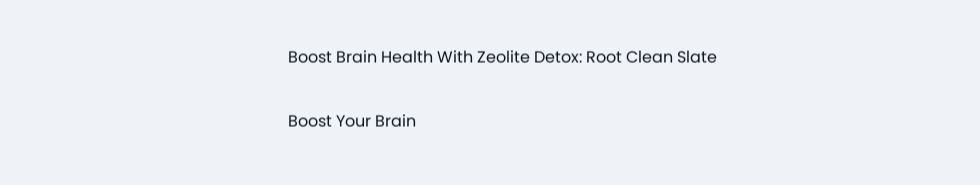Boost Brain Health With Zeolite Detox: Root Clean Slate

Boost Your Brain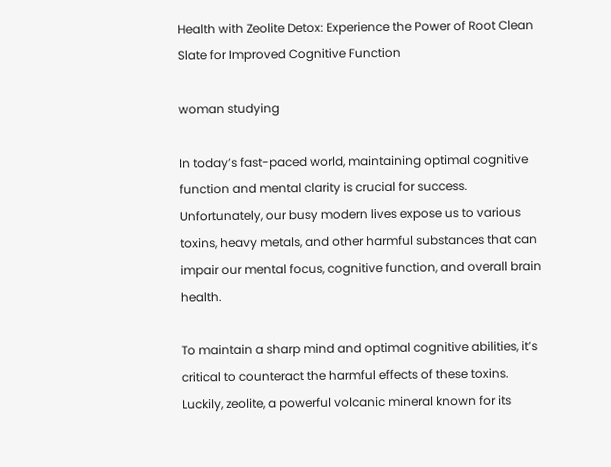Health with Zeolite Detox: Experience the Power of Root Clean Slate for Improved Cognitive Function

woman studying

In today’s fast-paced world, maintaining optimal cognitive function and mental clarity is crucial for success. Unfortunately, our busy modern lives expose us to various toxins, heavy metals, and other harmful substances that can impair our mental focus, cognitive function, and overall brain health.

To maintain a sharp mind and optimal cognitive abilities, it’s critical to counteract the harmful effects of these toxins. Luckily, zeolite, a powerful volcanic mineral known for its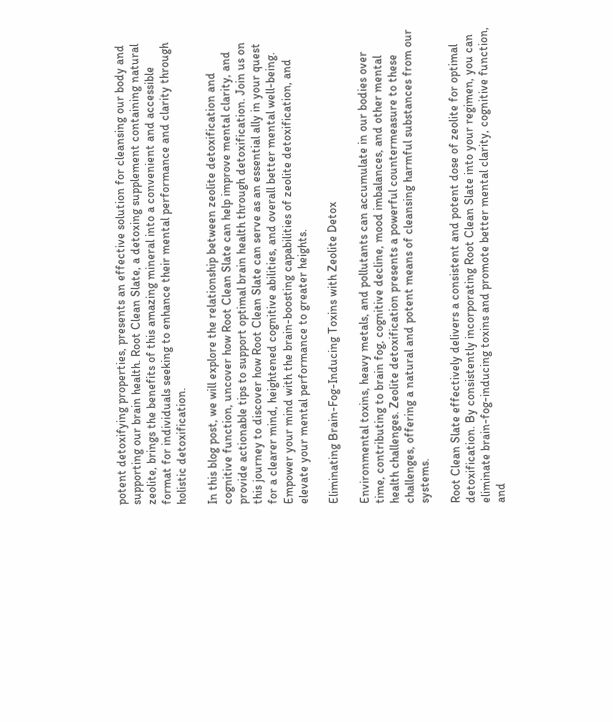potent detoxifying properties, presents an effective solution for cleansing our body and supporting our brain health. Root Clean Slate, a detoxing supplement containing natural zeolite, brings the benefits of this amazing mineral into a convenient and accessible format for individuals seeking to enhance their mental performance and clarity through holistic detoxification.

In this blog post, we will explore the relationship between zeolite detoxification and cognitive function, uncover how Root Clean Slate can help improve mental clarity, and provide actionable tips to support optimal brain health through detoxification. Join us on this journey to discover how Root Clean Slate can serve as an essential ally in your quest for a clearer mind, heightened cognitive abilities, and overall better mental well-being. Empower your mind with the brain-boosting capabilities of zeolite detoxification, and elevate your mental performance to greater heights.

Eliminating Brain-Fog-Inducing Toxins with Zeolite Detox

Environmental toxins, heavy metals, and pollutants can accumulate in our bodies over time, contributing to brain fog, cognitive decline, mood imbalances, and other mental health challenges. Zeolite detoxification presents a powerful countermeasure to these challenges, offering a natural and potent means of cleansing harmful substances from our systems.

Root Clean Slate effectively delivers a consistent and potent dose of zeolite for optimal detoxification. By consistently incorporating Root Clean Slate into your regimen, you can eliminate brain-fog-inducing toxins and promote better mental clarity, cognitive function, and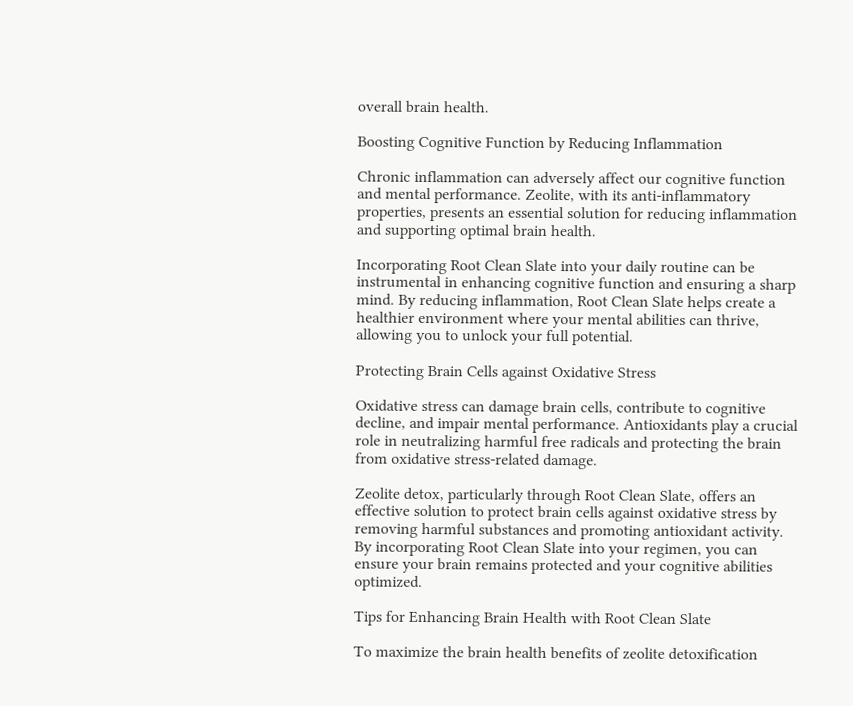overall brain health.

Boosting Cognitive Function by Reducing Inflammation

Chronic inflammation can adversely affect our cognitive function and mental performance. Zeolite, with its anti-inflammatory properties, presents an essential solution for reducing inflammation and supporting optimal brain health.

Incorporating Root Clean Slate into your daily routine can be instrumental in enhancing cognitive function and ensuring a sharp mind. By reducing inflammation, Root Clean Slate helps create a healthier environment where your mental abilities can thrive, allowing you to unlock your full potential.

Protecting Brain Cells against Oxidative Stress

Oxidative stress can damage brain cells, contribute to cognitive decline, and impair mental performance. Antioxidants play a crucial role in neutralizing harmful free radicals and protecting the brain from oxidative stress-related damage.

Zeolite detox, particularly through Root Clean Slate, offers an effective solution to protect brain cells against oxidative stress by removing harmful substances and promoting antioxidant activity. By incorporating Root Clean Slate into your regimen, you can ensure your brain remains protected and your cognitive abilities optimized.

Tips for Enhancing Brain Health with Root Clean Slate

To maximize the brain health benefits of zeolite detoxification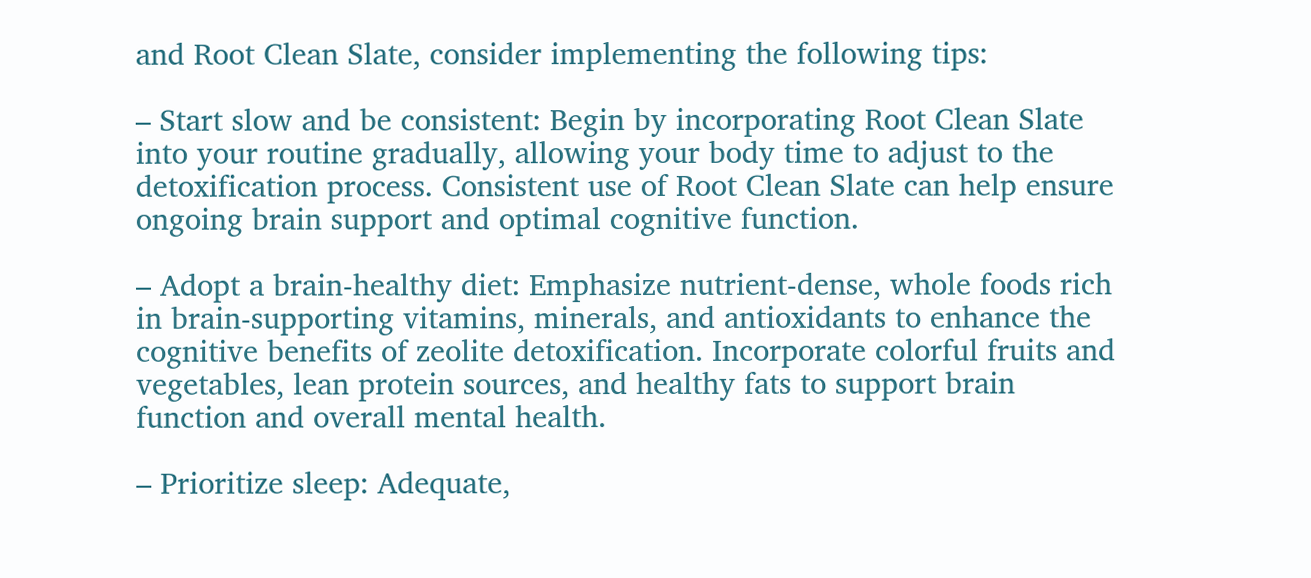and Root Clean Slate, consider implementing the following tips:

– Start slow and be consistent: Begin by incorporating Root Clean Slate into your routine gradually, allowing your body time to adjust to the detoxification process. Consistent use of Root Clean Slate can help ensure ongoing brain support and optimal cognitive function.

– Adopt a brain-healthy diet: Emphasize nutrient-dense, whole foods rich in brain-supporting vitamins, minerals, and antioxidants to enhance the cognitive benefits of zeolite detoxification. Incorporate colorful fruits and vegetables, lean protein sources, and healthy fats to support brain function and overall mental health.

– Prioritize sleep: Adequate,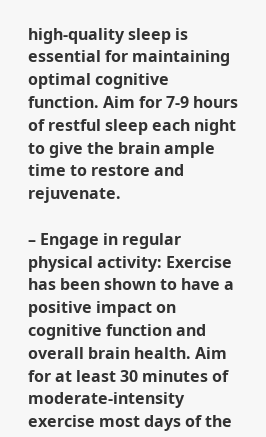high-quality sleep is essential for maintaining optimal cognitive function. Aim for 7-9 hours of restful sleep each night to give the brain ample time to restore and rejuvenate.

– Engage in regular physical activity: Exercise has been shown to have a positive impact on cognitive function and overall brain health. Aim for at least 30 minutes of moderate-intensity exercise most days of the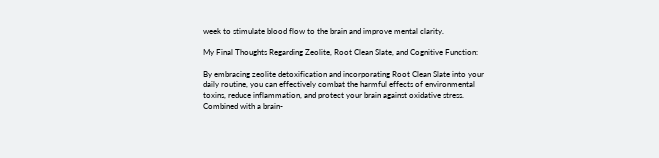week to stimulate blood flow to the brain and improve mental clarity.

My Final Thoughts Regarding Zeolite, Root Clean Slate, and Cognitive Function:

By embracing zeolite detoxification and incorporating Root Clean Slate into your daily routine, you can effectively combat the harmful effects of environmental toxins, reduce inflammation, and protect your brain against oxidative stress. Combined with a brain-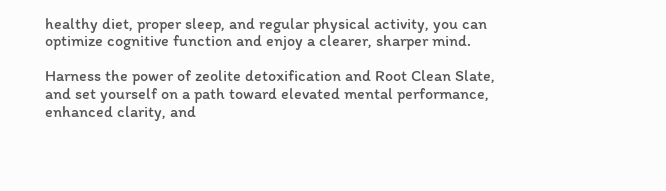healthy diet, proper sleep, and regular physical activity, you can optimize cognitive function and enjoy a clearer, sharper mind.

Harness the power of zeolite detoxification and Root Clean Slate, and set yourself on a path toward elevated mental performance, enhanced clarity, and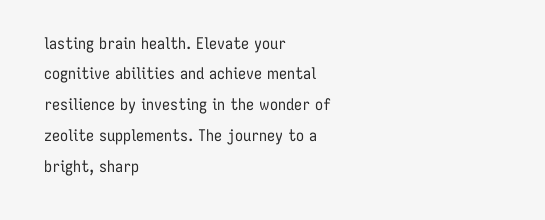lasting brain health. Elevate your cognitive abilities and achieve mental resilience by investing in the wonder of zeolite supplements. The journey to a bright, sharp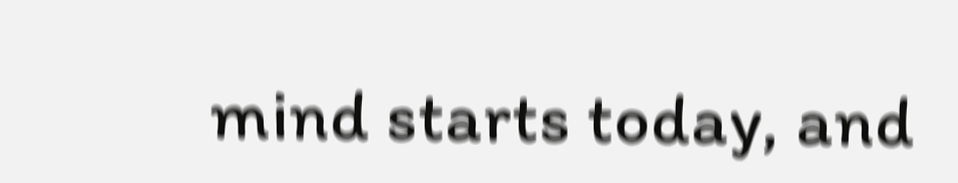mind starts today, and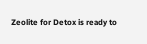Zeolite for Detox is ready to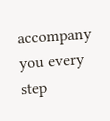accompany you every step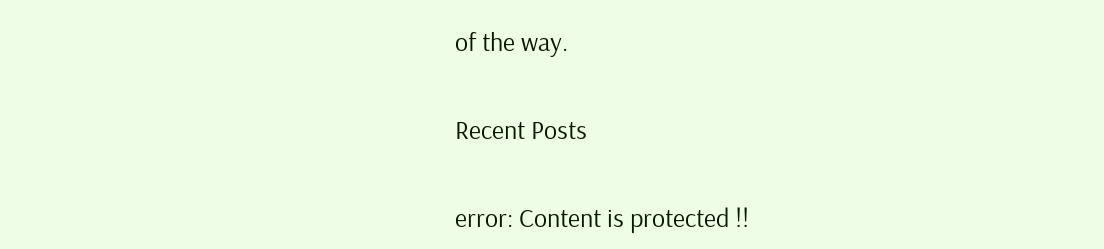of the way.

Recent Posts

error: Content is protected !!